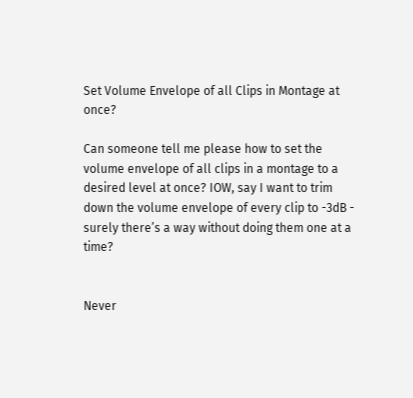Set Volume Envelope of all Clips in Montage at once?

Can someone tell me please how to set the volume envelope of all clips in a montage to a desired level at once? IOW, say I want to trim down the volume envelope of every clip to -3dB - surely there’s a way without doing them one at a time?


Never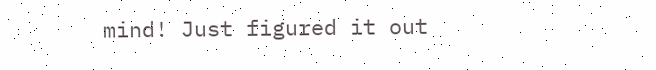mind! Just figured it out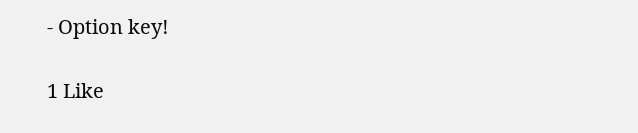- Option key!

1 Like